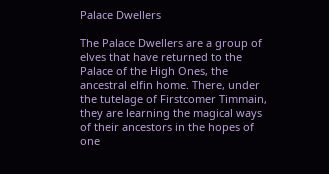Palace Dwellers

The Palace Dwellers are a group of elves that have returned to the Palace of the High Ones, the ancestral elfin home. There, under the tutelage of Firstcomer Timmain, they are learning the magical ways of their ancestors in the hopes of one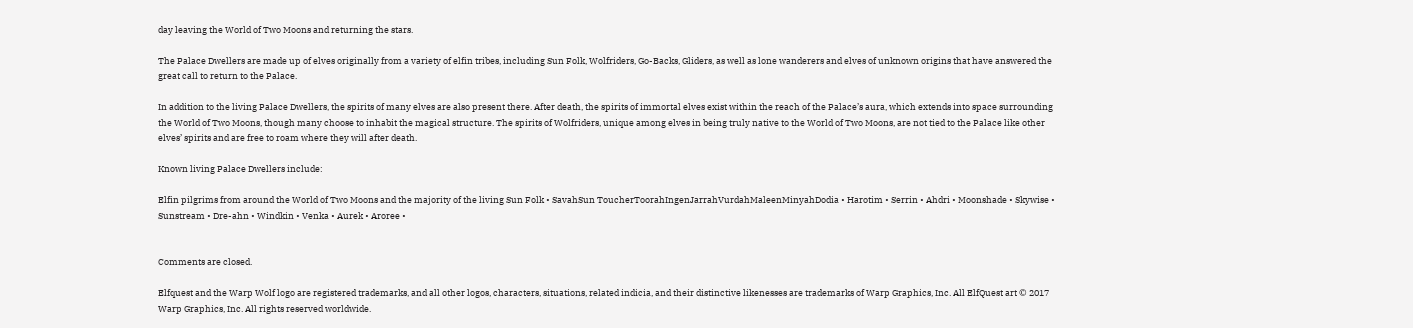day leaving the World of Two Moons and returning the stars.

The Palace Dwellers are made up of elves originally from a variety of elfin tribes, including Sun Folk, Wolfriders, Go-Backs, Gliders, as well as lone wanderers and elves of unknown origins that have answered the great call to return to the Palace.

In addition to the living Palace Dwellers, the spirits of many elves are also present there. After death, the spirits of immortal elves exist within the reach of the Palace’s aura, which extends into space surrounding the World of Two Moons, though many choose to inhabit the magical structure. The spirits of Wolfriders, unique among elves in being truly native to the World of Two Moons, are not tied to the Palace like other elves’ spirits and are free to roam where they will after death.

Known living Palace Dwellers include:

Elfin pilgrims from around the World of Two Moons and the majority of the living Sun Folk • SavahSun ToucherToorahIngenJarrahVurdahMaleenMinyahDodia • Harotim • Serrin • Ahdri • Moonshade • Skywise • Sunstream • Dre-ahn • Windkin • Venka • Aurek • Aroree •


Comments are closed.

Elfquest and the Warp Wolf logo are registered trademarks, and all other logos, characters, situations, related indicia, and their distinctive likenesses are trademarks of Warp Graphics, Inc. All ElfQuest art © 2017 Warp Graphics, Inc. All rights reserved worldwide.